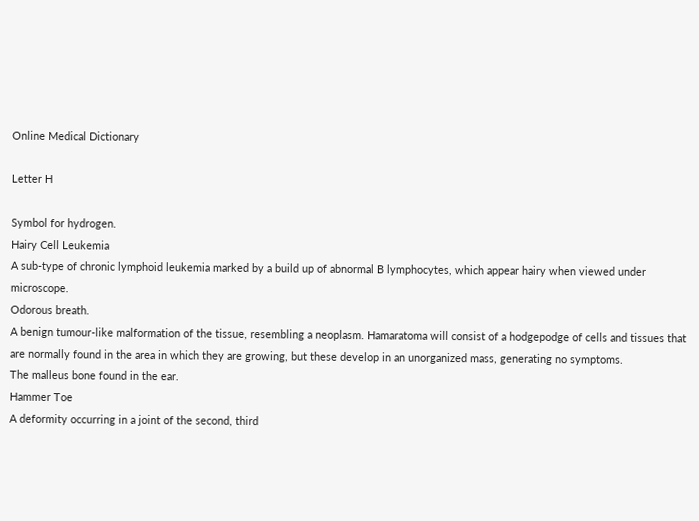Online Medical Dictionary

Letter H

Symbol for hydrogen.
Hairy Cell Leukemia
A sub-type of chronic lymphoid leukemia marked by a build up of abnormal B lymphocytes, which appear hairy when viewed under microscope.
Odorous breath.
A benign tumour-like malformation of the tissue, resembling a neoplasm. Hamaratoma will consist of a hodgepodge of cells and tissues that are normally found in the area in which they are growing, but these develop in an unorganized mass, generating no symptoms.
The malleus bone found in the ear.
Hammer Toe
A deformity occurring in a joint of the second, third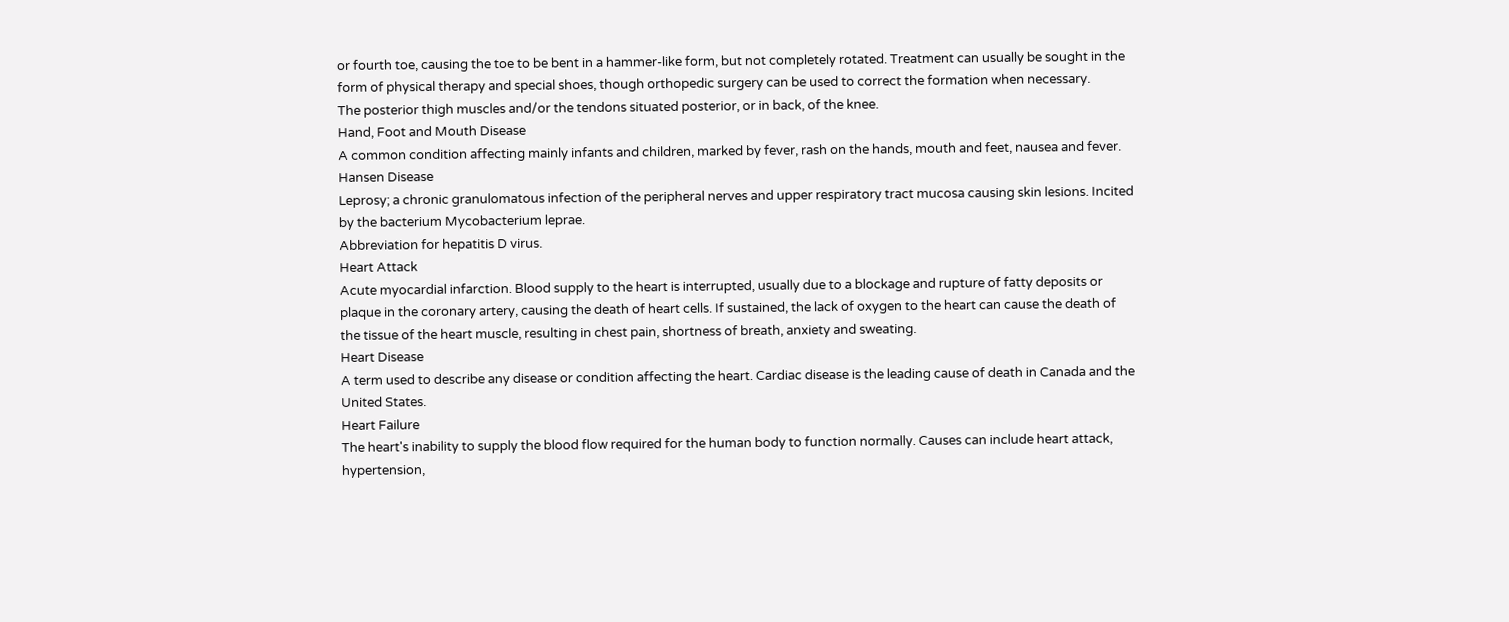or fourth toe, causing the toe to be bent in a hammer-like form, but not completely rotated. Treatment can usually be sought in the form of physical therapy and special shoes, though orthopedic surgery can be used to correct the formation when necessary.
The posterior thigh muscles and/or the tendons situated posterior, or in back, of the knee.
Hand, Foot and Mouth Disease
A common condition affecting mainly infants and children, marked by fever, rash on the hands, mouth and feet, nausea and fever.
Hansen Disease
Leprosy; a chronic granulomatous infection of the peripheral nerves and upper respiratory tract mucosa causing skin lesions. Incited by the bacterium Mycobacterium leprae.
Abbreviation for hepatitis D virus.
Heart Attack
Acute myocardial infarction. Blood supply to the heart is interrupted, usually due to a blockage and rupture of fatty deposits or plaque in the coronary artery, causing the death of heart cells. If sustained, the lack of oxygen to the heart can cause the death of the tissue of the heart muscle, resulting in chest pain, shortness of breath, anxiety and sweating.
Heart Disease
A term used to describe any disease or condition affecting the heart. Cardiac disease is the leading cause of death in Canada and the United States.
Heart Failure
The heart's inability to supply the blood flow required for the human body to function normally. Causes can include heart attack, hypertension,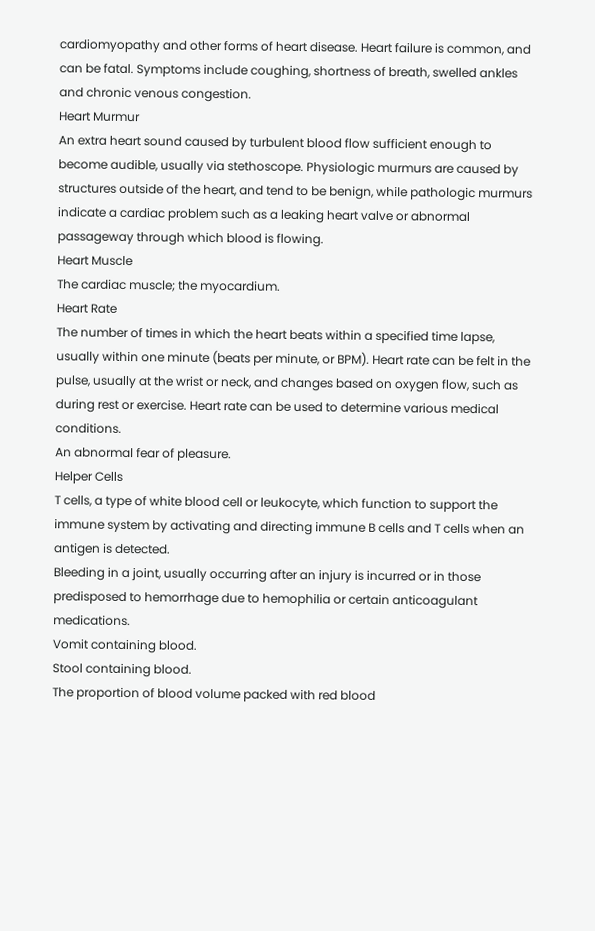cardiomyopathy and other forms of heart disease. Heart failure is common, and can be fatal. Symptoms include coughing, shortness of breath, swelled ankles and chronic venous congestion.
Heart Murmur
An extra heart sound caused by turbulent blood flow sufficient enough to become audible, usually via stethoscope. Physiologic murmurs are caused by structures outside of the heart, and tend to be benign, while pathologic murmurs indicate a cardiac problem such as a leaking heart valve or abnormal passageway through which blood is flowing.
Heart Muscle
The cardiac muscle; the myocardium.
Heart Rate
The number of times in which the heart beats within a specified time lapse, usually within one minute (beats per minute, or BPM). Heart rate can be felt in the pulse, usually at the wrist or neck, and changes based on oxygen flow, such as during rest or exercise. Heart rate can be used to determine various medical conditions.
An abnormal fear of pleasure.
Helper Cells
T cells, a type of white blood cell or leukocyte, which function to support the immune system by activating and directing immune B cells and T cells when an antigen is detected.
Bleeding in a joint, usually occurring after an injury is incurred or in those predisposed to hemorrhage due to hemophilia or certain anticoagulant medications.
Vomit containing blood.
Stool containing blood.
The proportion of blood volume packed with red blood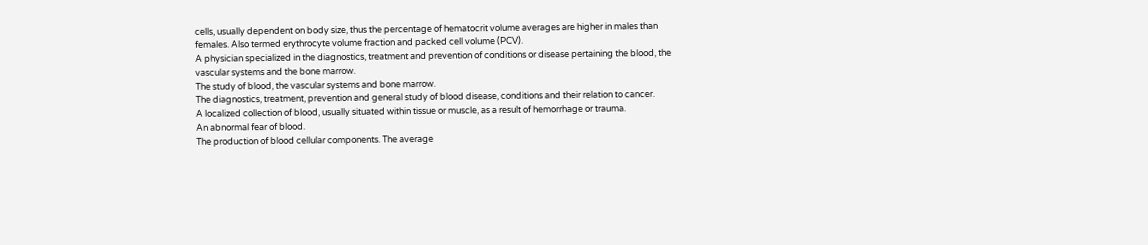cells, usually dependent on body size, thus the percentage of hematocrit volume averages are higher in males than females. Also termed erythrocyte volume fraction and packed cell volume (PCV).
A physician specialized in the diagnostics, treatment and prevention of conditions or disease pertaining the blood, the vascular systems and the bone marrow.
The study of blood, the vascular systems and bone marrow.
The diagnostics, treatment, prevention and general study of blood disease, conditions and their relation to cancer.
A localized collection of blood, usually situated within tissue or muscle, as a result of hemorrhage or trauma.
An abnormal fear of blood.
The production of blood cellular components. The average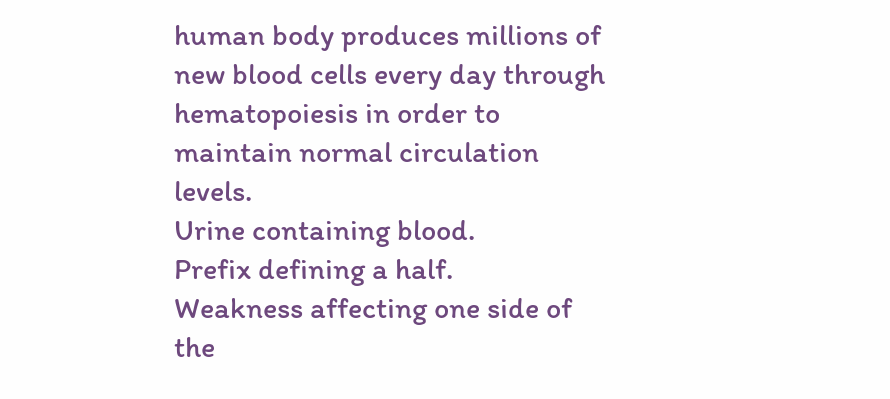human body produces millions of new blood cells every day through hematopoiesis in order to maintain normal circulation levels.
Urine containing blood.
Prefix defining a half.
Weakness affecting one side of the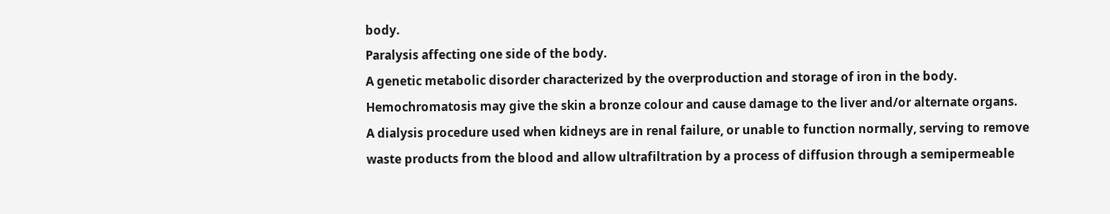body.
Paralysis affecting one side of the body.
A genetic metabolic disorder characterized by the overproduction and storage of iron in the body. Hemochromatosis may give the skin a bronze colour and cause damage to the liver and/or alternate organs.
A dialysis procedure used when kidneys are in renal failure, or unable to function normally, serving to remove waste products from the blood and allow ultrafiltration by a process of diffusion through a semipermeable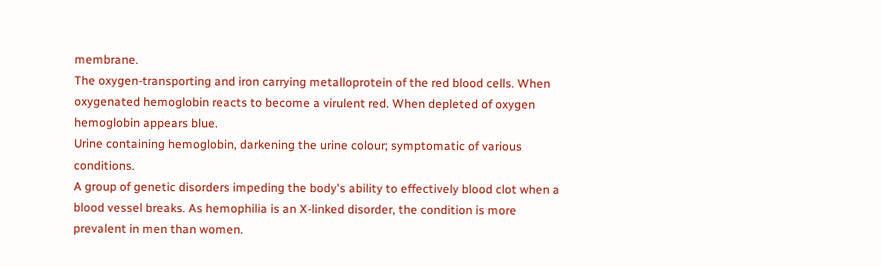membrane.
The oxygen-transporting and iron carrying metalloprotein of the red blood cells. When oxygenated hemoglobin reacts to become a virulent red. When depleted of oxygen hemoglobin appears blue.
Urine containing hemoglobin, darkening the urine colour; symptomatic of various conditions.
A group of genetic disorders impeding the body's ability to effectively blood clot when a blood vessel breaks. As hemophilia is an X-linked disorder, the condition is more prevalent in men than women.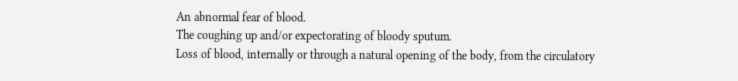An abnormal fear of blood.
The coughing up and/or expectorating of bloody sputum.
Loss of blood, internally or through a natural opening of the body, from the circulatory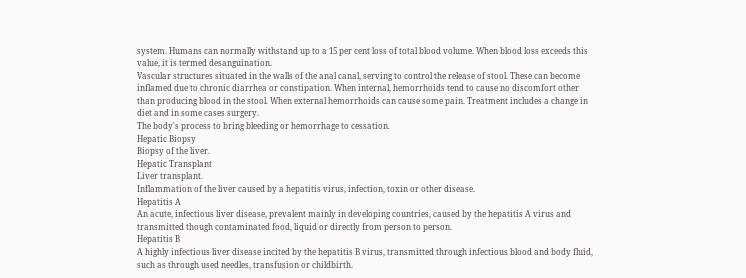system. Humans can normally withstand up to a 15 per cent loss of total blood volume. When blood loss exceeds this value, it is termed desanguination.
Vascular structures situated in the walls of the anal canal, serving to control the release of stool. These can become inflamed due to chronic diarrhea or constipation. When internal, hemorrhoids tend to cause no discomfort other than producing blood in the stool. When external hemorrhoids can cause some pain. Treatment includes a change in diet and in some cases surgery.
The body's process to bring bleeding or hemorrhage to cessation.
Hepatic Biopsy
Biopsy of the liver.
Hepatic Transplant
Liver transplant.
Inflammation of the liver caused by a hepatitis virus, infection, toxin or other disease.
Hepatitis A
An acute, infectious liver disease, prevalent mainly in developing countries, caused by the hepatitis A virus and transmitted though contaminated food, liquid or directly from person to person.
Hepatitis B
A highly infectious liver disease incited by the hepatitis B virus, transmitted through infectious blood and body fluid, such as through used needles, transfusion or childbirth.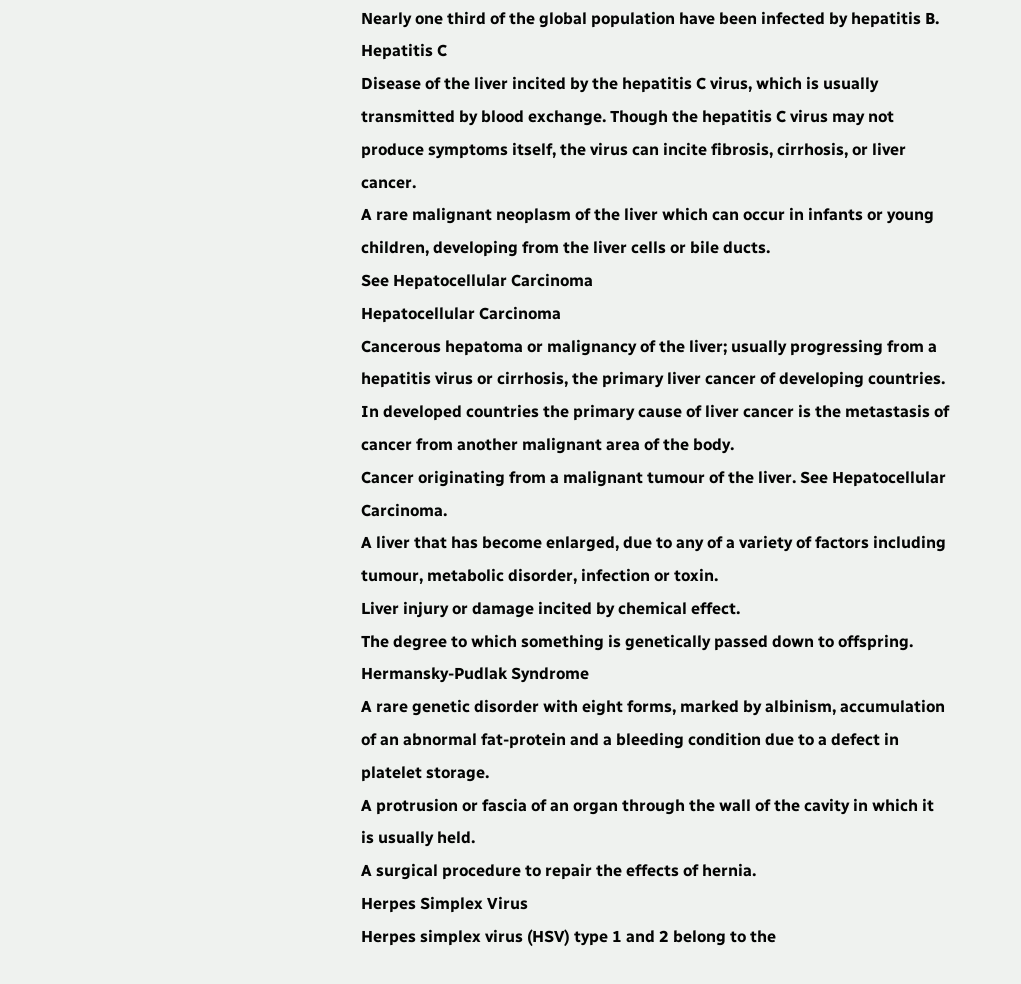Nearly one third of the global population have been infected by hepatitis B.
Hepatitis C
Disease of the liver incited by the hepatitis C virus, which is usually transmitted by blood exchange. Though the hepatitis C virus may not produce symptoms itself, the virus can incite fibrosis, cirrhosis, or liver cancer.
A rare malignant neoplasm of the liver which can occur in infants or young children, developing from the liver cells or bile ducts.
See Hepatocellular Carcinoma
Hepatocellular Carcinoma
Cancerous hepatoma or malignancy of the liver; usually progressing from a hepatitis virus or cirrhosis, the primary liver cancer of developing countries. In developed countries the primary cause of liver cancer is the metastasis of cancer from another malignant area of the body.
Cancer originating from a malignant tumour of the liver. See Hepatocellular Carcinoma.
A liver that has become enlarged, due to any of a variety of factors including tumour, metabolic disorder, infection or toxin.
Liver injury or damage incited by chemical effect.
The degree to which something is genetically passed down to offspring.
Hermansky-Pudlak Syndrome
A rare genetic disorder with eight forms, marked by albinism, accumulation of an abnormal fat-protein and a bleeding condition due to a defect in platelet storage.
A protrusion or fascia of an organ through the wall of the cavity in which it is usually held.
A surgical procedure to repair the effects of hernia.
Herpes Simplex Virus
Herpes simplex virus (HSV) type 1 and 2 belong to the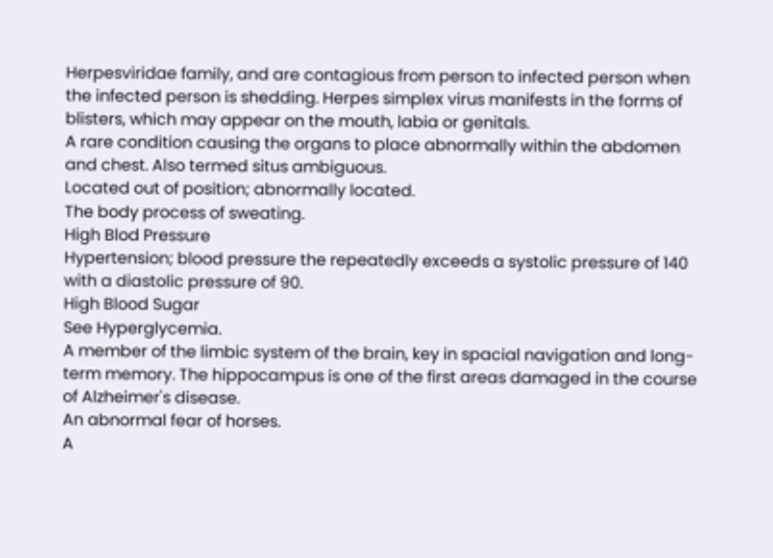Herpesviridae family, and are contagious from person to infected person when the infected person is shedding. Herpes simplex virus manifests in the forms of blisters, which may appear on the mouth, labia or genitals.
A rare condition causing the organs to place abnormally within the abdomen and chest. Also termed situs ambiguous.
Located out of position; abnormally located.
The body process of sweating.
High Blod Pressure
Hypertension; blood pressure the repeatedly exceeds a systolic pressure of 140 with a diastolic pressure of 90.
High Blood Sugar
See Hyperglycemia.
A member of the limbic system of the brain, key in spacial navigation and long-term memory. The hippocampus is one of the first areas damaged in the course of Alzheimer's disease.
An abnormal fear of horses.
A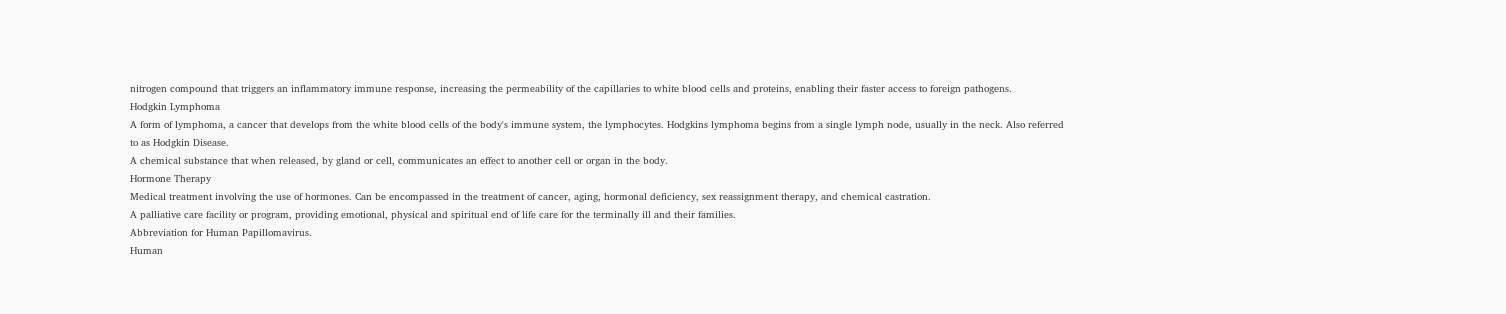nitrogen compound that triggers an inflammatory immune response, increasing the permeability of the capillaries to white blood cells and proteins, enabling their faster access to foreign pathogens.
Hodgkin Lymphoma
A form of lymphoma, a cancer that develops from the white blood cells of the body's immune system, the lymphocytes. Hodgkins lymphoma begins from a single lymph node, usually in the neck. Also referred to as Hodgkin Disease.
A chemical substance that when released, by gland or cell, communicates an effect to another cell or organ in the body.
Hormone Therapy
Medical treatment involving the use of hormones. Can be encompassed in the treatment of cancer, aging, hormonal deficiency, sex reassignment therapy, and chemical castration.
A palliative care facility or program, providing emotional, physical and spiritual end of life care for the terminally ill and their families.
Abbreviation for Human Papillomavirus.
Human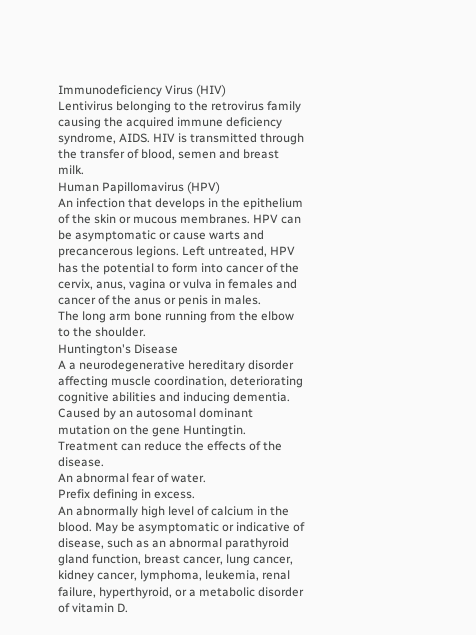Immunodeficiency Virus (HIV)
Lentivirus belonging to the retrovirus family causing the acquired immune deficiency syndrome, AIDS. HIV is transmitted through the transfer of blood, semen and breast milk.
Human Papillomavirus (HPV)
An infection that develops in the epithelium of the skin or mucous membranes. HPV can be asymptomatic or cause warts and precancerous legions. Left untreated, HPV has the potential to form into cancer of the cervix, anus, vagina or vulva in females and cancer of the anus or penis in males.
The long arm bone running from the elbow to the shoulder.
Huntington's Disease
A a neurodegenerative hereditary disorder affecting muscle coordination, deteriorating cognitive abilities and inducing dementia. Caused by an autosomal dominant mutation on the gene Huntingtin. Treatment can reduce the effects of the disease.
An abnormal fear of water.
Prefix defining in excess.
An abnormally high level of calcium in the blood. May be asymptomatic or indicative of disease, such as an abnormal parathyroid gland function, breast cancer, lung cancer, kidney cancer, lymphoma, leukemia, renal failure, hyperthyroid, or a metabolic disorder of vitamin D.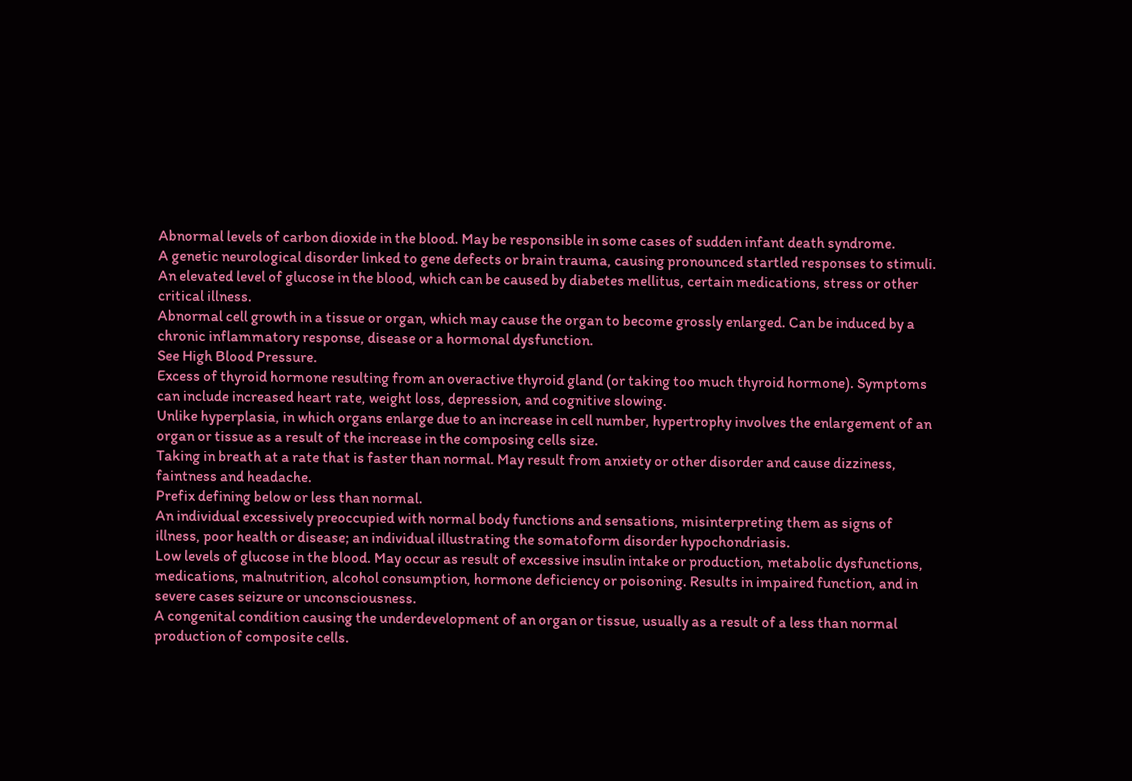Abnormal levels of carbon dioxide in the blood. May be responsible in some cases of sudden infant death syndrome.
A genetic neurological disorder linked to gene defects or brain trauma, causing pronounced startled responses to stimuli.
An elevated level of glucose in the blood, which can be caused by diabetes mellitus, certain medications, stress or other critical illness.
Abnormal cell growth in a tissue or organ, which may cause the organ to become grossly enlarged. Can be induced by a chronic inflammatory response, disease or a hormonal dysfunction.
See High Blood Pressure.
Excess of thyroid hormone resulting from an overactive thyroid gland (or taking too much thyroid hormone). Symptoms can include increased heart rate, weight loss, depression, and cognitive slowing.
Unlike hyperplasia, in which organs enlarge due to an increase in cell number, hypertrophy involves the enlargement of an organ or tissue as a result of the increase in the composing cells size.
Taking in breath at a rate that is faster than normal. May result from anxiety or other disorder and cause dizziness, faintness and headache.
Prefix defining below or less than normal.
An individual excessively preoccupied with normal body functions and sensations, misinterpreting them as signs of illness, poor health or disease; an individual illustrating the somatoform disorder hypochondriasis.
Low levels of glucose in the blood. May occur as result of excessive insulin intake or production, metabolic dysfunctions, medications, malnutrition, alcohol consumption, hormone deficiency or poisoning. Results in impaired function, and in severe cases seizure or unconsciousness.
A congenital condition causing the underdevelopment of an organ or tissue, usually as a result of a less than normal production of composite cells.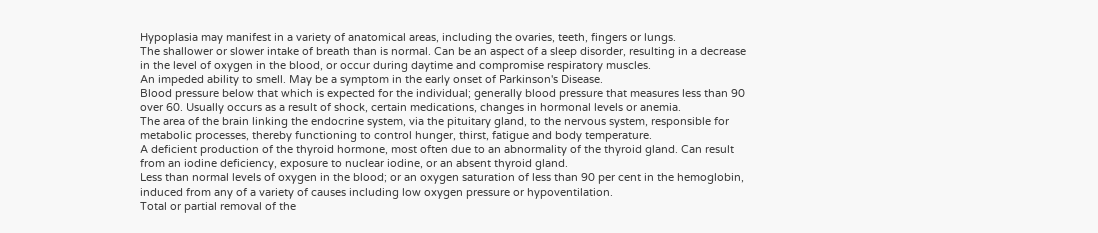Hypoplasia may manifest in a variety of anatomical areas, including the ovaries, teeth, fingers or lungs.
The shallower or slower intake of breath than is normal. Can be an aspect of a sleep disorder, resulting in a decrease in the level of oxygen in the blood, or occur during daytime and compromise respiratory muscles.
An impeded ability to smell. May be a symptom in the early onset of Parkinson's Disease.
Blood pressure below that which is expected for the individual; generally blood pressure that measures less than 90 over 60. Usually occurs as a result of shock, certain medications, changes in hormonal levels or anemia.
The area of the brain linking the endocrine system, via the pituitary gland, to the nervous system, responsible for metabolic processes, thereby functioning to control hunger, thirst, fatigue and body temperature.
A deficient production of the thyroid hormone, most often due to an abnormality of the thyroid gland. Can result from an iodine deficiency, exposure to nuclear iodine, or an absent thyroid gland.
Less than normal levels of oxygen in the blood; or an oxygen saturation of less than 90 per cent in the hemoglobin, induced from any of a variety of causes including low oxygen pressure or hypoventilation.
Total or partial removal of the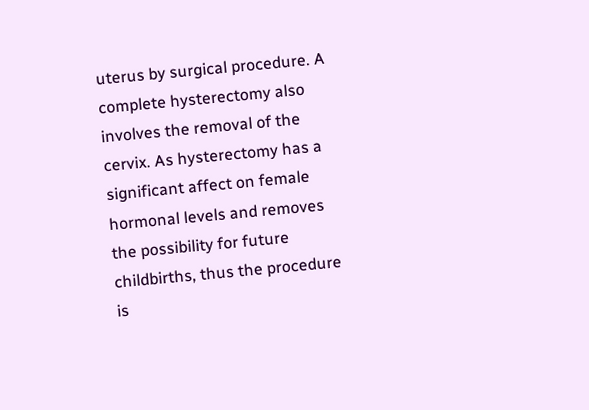uterus by surgical procedure. A complete hysterectomy also involves the removal of the cervix. As hysterectomy has a significant affect on female hormonal levels and removes the possibility for future childbirths, thus the procedure is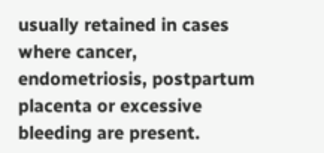usually retained in cases where cancer, endometriosis, postpartum placenta or excessive bleeding are present.